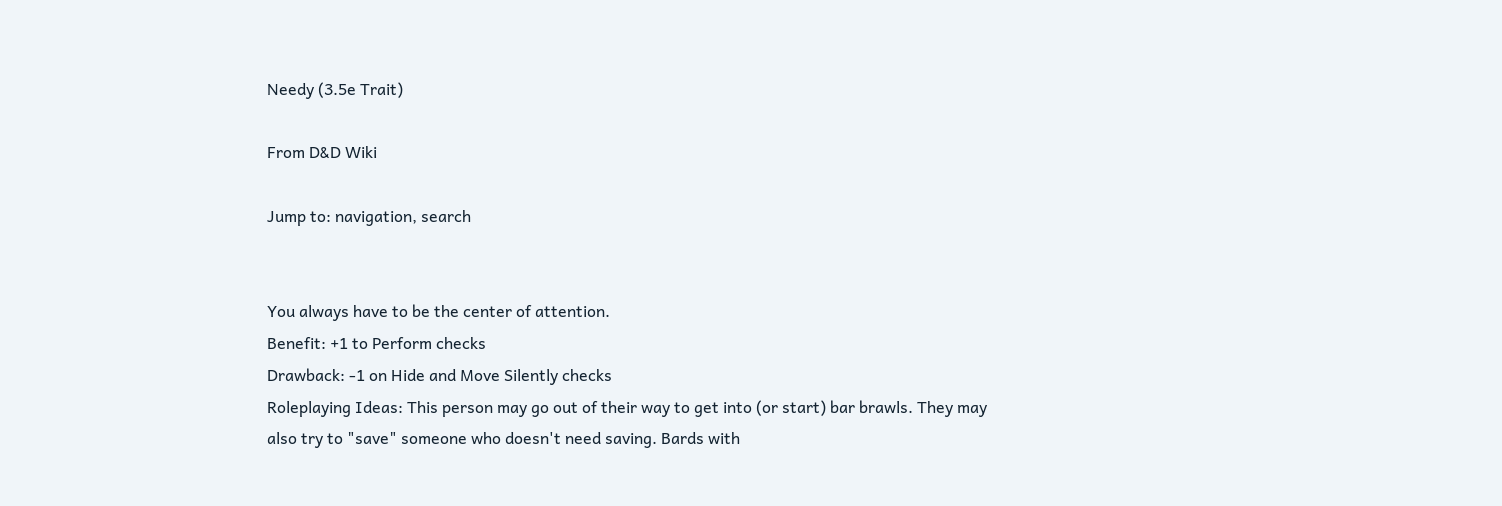Needy (3.5e Trait)

From D&D Wiki

Jump to: navigation, search


You always have to be the center of attention.
Benefit: +1 to Perform checks
Drawback: -1 on Hide and Move Silently checks
Roleplaying Ideas: This person may go out of their way to get into (or start) bar brawls. They may also try to "save" someone who doesn't need saving. Bards with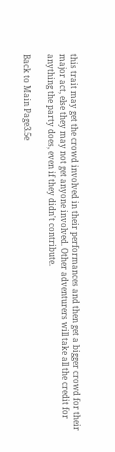this trait may get the crowd involved in their performances and then get a bigger crowd for their major act, else they may not get anyone involved. Other adventurers will take all the credit for anything the party does, even if they didn't contribute.

Back to Main Page3.5e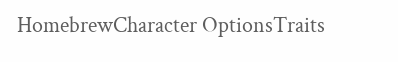HomebrewCharacter OptionsTraits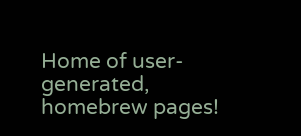Home of user-generated,
homebrew pages!